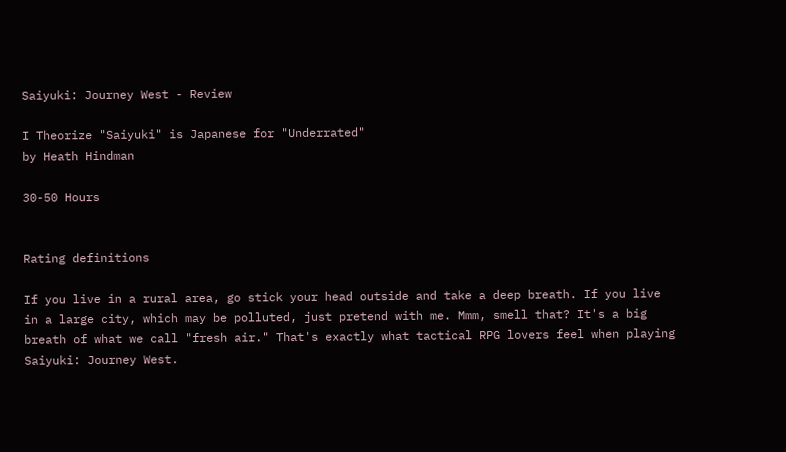Saiyuki: Journey West - Review

I Theorize "Saiyuki" is Japanese for "Underrated"
by Heath Hindman

30-50 Hours


Rating definitions

If you live in a rural area, go stick your head outside and take a deep breath. If you live in a large city, which may be polluted, just pretend with me. Mmm, smell that? It's a big breath of what we call "fresh air." That's exactly what tactical RPG lovers feel when playing Saiyuki: Journey West.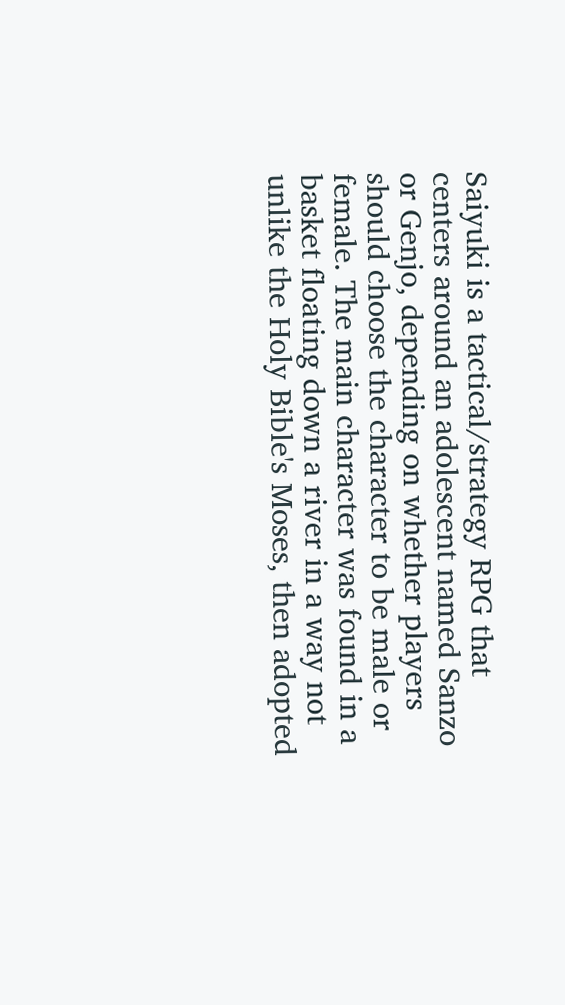Saiyuki is a tactical/strategy RPG that centers around an adolescent named Sanzo or Genjo, depending on whether players should choose the character to be male or female. The main character was found in a basket floating down a river in a way not unlike the Holy Bible's Moses, then adopted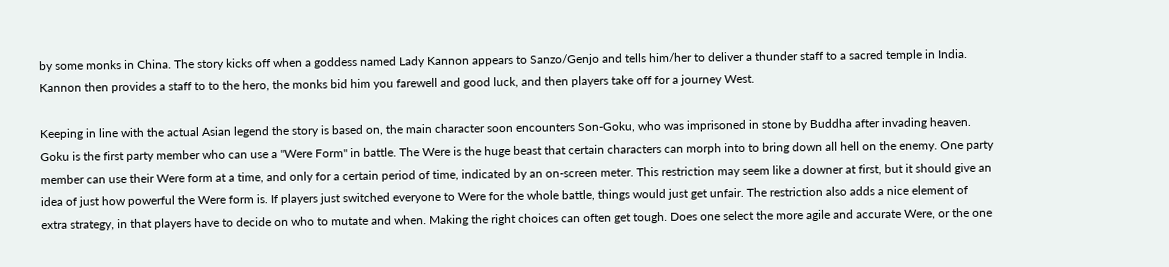by some monks in China. The story kicks off when a goddess named Lady Kannon appears to Sanzo/Genjo and tells him/her to deliver a thunder staff to a sacred temple in India. Kannon then provides a staff to to the hero, the monks bid him you farewell and good luck, and then players take off for a journey West.

Keeping in line with the actual Asian legend the story is based on, the main character soon encounters Son-Goku, who was imprisoned in stone by Buddha after invading heaven. Goku is the first party member who can use a "Were Form" in battle. The Were is the huge beast that certain characters can morph into to bring down all hell on the enemy. One party member can use their Were form at a time, and only for a certain period of time, indicated by an on-screen meter. This restriction may seem like a downer at first, but it should give an idea of just how powerful the Were form is. If players just switched everyone to Were for the whole battle, things would just get unfair. The restriction also adds a nice element of extra strategy, in that players have to decide on who to mutate and when. Making the right choices can often get tough. Does one select the more agile and accurate Were, or the one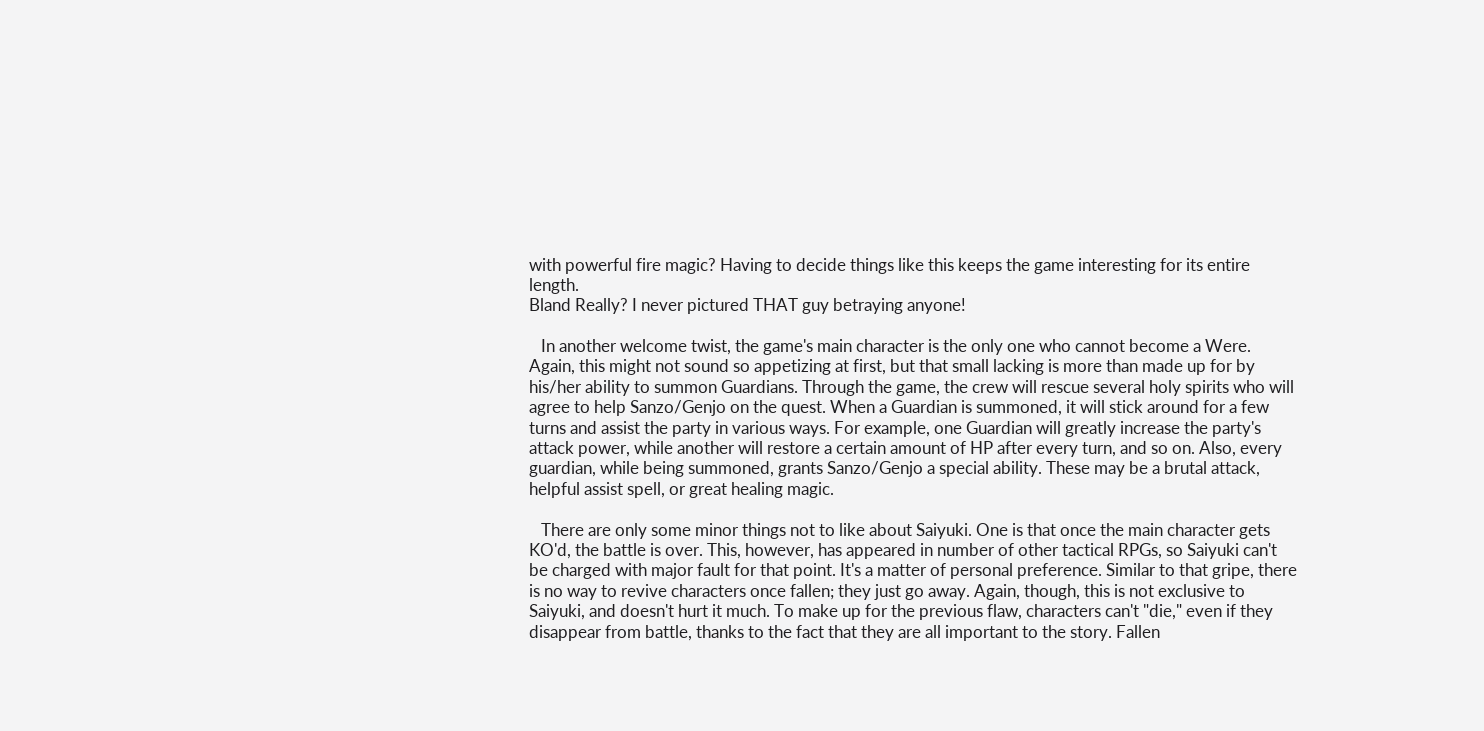with powerful fire magic? Having to decide things like this keeps the game interesting for its entire length.
Bland Really? I never pictured THAT guy betraying anyone!

   In another welcome twist, the game's main character is the only one who cannot become a Were. Again, this might not sound so appetizing at first, but that small lacking is more than made up for by his/her ability to summon Guardians. Through the game, the crew will rescue several holy spirits who will agree to help Sanzo/Genjo on the quest. When a Guardian is summoned, it will stick around for a few turns and assist the party in various ways. For example, one Guardian will greatly increase the party's attack power, while another will restore a certain amount of HP after every turn, and so on. Also, every guardian, while being summoned, grants Sanzo/Genjo a special ability. These may be a brutal attack, helpful assist spell, or great healing magic.

   There are only some minor things not to like about Saiyuki. One is that once the main character gets KO'd, the battle is over. This, however, has appeared in number of other tactical RPGs, so Saiyuki can't be charged with major fault for that point. It's a matter of personal preference. Similar to that gripe, there is no way to revive characters once fallen; they just go away. Again, though, this is not exclusive to Saiyuki, and doesn't hurt it much. To make up for the previous flaw, characters can't "die," even if they disappear from battle, thanks to the fact that they are all important to the story. Fallen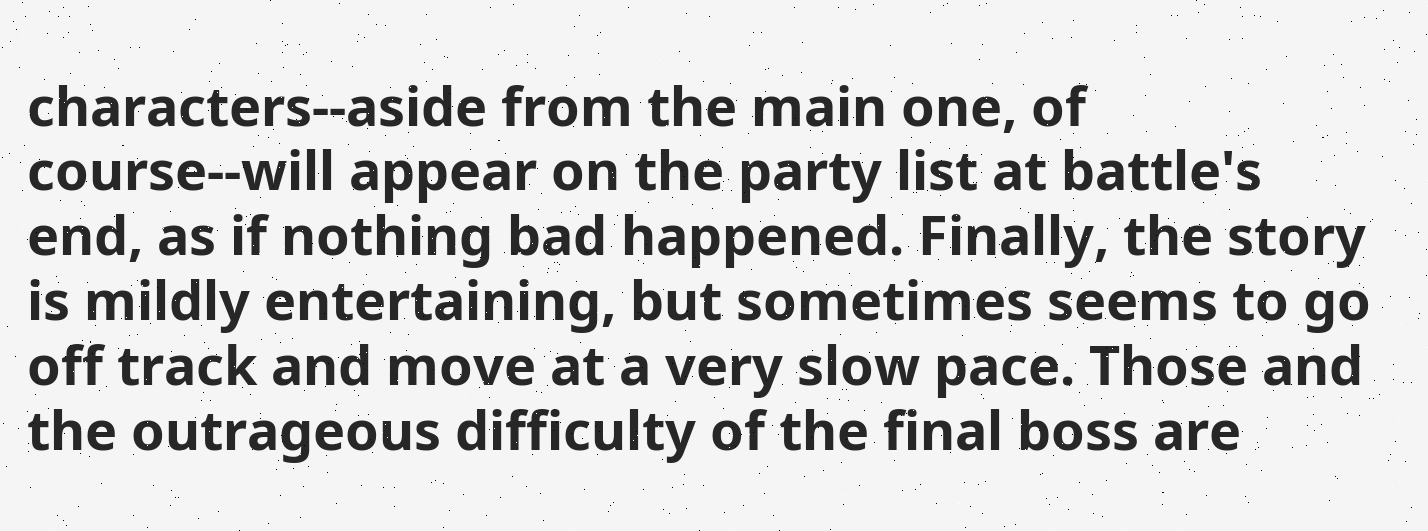characters--aside from the main one, of course--will appear on the party list at battle's end, as if nothing bad happened. Finally, the story is mildly entertaining, but sometimes seems to go off track and move at a very slow pace. Those and the outrageous difficulty of the final boss are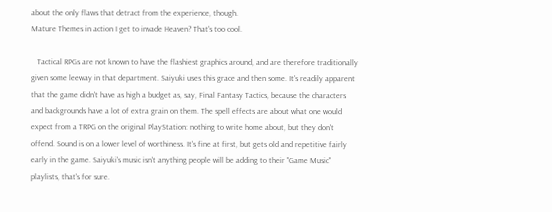about the only flaws that detract from the experience, though.
Mature Themes in action I get to invade Heaven? That's too cool.

   Tactical RPGs are not known to have the flashiest graphics around, and are therefore traditionally given some leeway in that department. Saiyuki uses this grace and then some. It's readily apparent that the game didn't have as high a budget as, say, Final Fantasy Tactics, because the characters and backgrounds have a lot of extra grain on them. The spell effects are about what one would expect from a TRPG on the original PlayStation: nothing to write home about, but they don't offend. Sound is on a lower level of worthiness. It's fine at first, but gets old and repetitive fairly early in the game. Saiyuki's music isn't anything people will be adding to their "Game Music" playlists, that's for sure.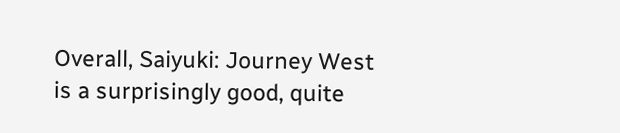Overall, Saiyuki: Journey West is a surprisingly good, quite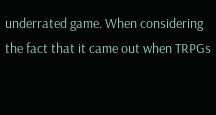underrated game. When considering the fact that it came out when TRPGs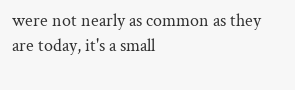were not nearly as common as they are today, it's a small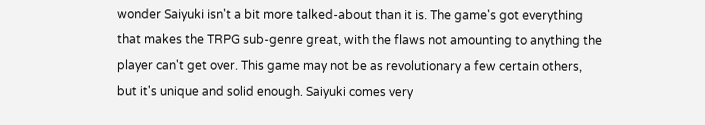wonder Saiyuki isn't a bit more talked-about than it is. The game's got everything that makes the TRPG sub-genre great, with the flaws not amounting to anything the player can't get over. This game may not be as revolutionary a few certain others, but it's unique and solid enough. Saiyuki comes very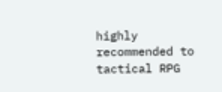highly recommended to tactical RPG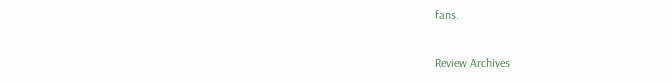fans.

Review Archives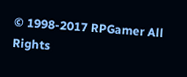© 1998-2017 RPGamer All Rights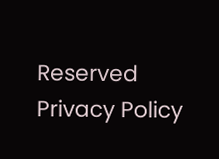Reserved
Privacy Policy